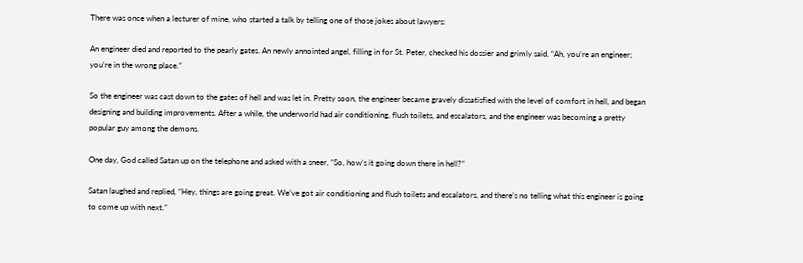There was once when a lecturer of mine, who started a talk by telling one of those jokes about lawyers:

An engineer died and reported to the pearly gates. An newly annointed angel, filling in for St. Peter, checked his dossier and grimly said, “Ah, you’re an engineer; you’re in the wrong place.”

So the engineer was cast down to the gates of hell and was let in. Pretty soon, the engineer became gravely dissatisfied with the level of comfort in hell, and began designing and building improvements. After a while, the underworld had air conditioning, flush toilets, and escalators, and the engineer was becoming a pretty popular guy among the demons.

One day, God called Satan up on the telephone and asked with a sneer, “So, how’s it going down there in hell?”

Satan laughed and replied, “Hey, things are going great. We’ve got air conditioning and flush toilets and escalators, and there’s no telling what this engineer is going to come up with next.”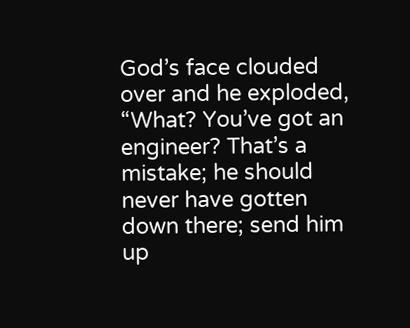God’s face clouded over and he exploded, “What? You’ve got an engineer? That’s a mistake; he should never have gotten down there; send him up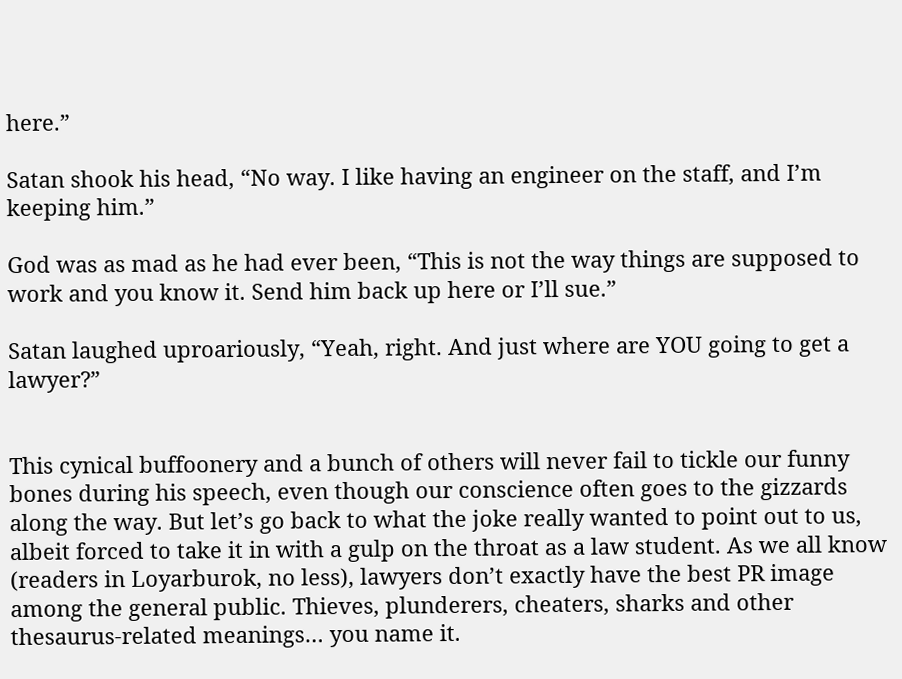here.”

Satan shook his head, “No way. I like having an engineer on the staff, and I’m keeping him.”

God was as mad as he had ever been, “This is not the way things are supposed to work and you know it. Send him back up here or I’ll sue.”

Satan laughed uproariously, “Yeah, right. And just where are YOU going to get a lawyer?”


This cynical buffoonery and a bunch of others will never fail to tickle our funny bones during his speech, even though our conscience often goes to the gizzards along the way. But let’s go back to what the joke really wanted to point out to us, albeit forced to take it in with a gulp on the throat as a law student. As we all know (readers in Loyarburok, no less), lawyers don’t exactly have the best PR image among the general public. Thieves, plunderers, cheaters, sharks and other thesaurus-related meanings… you name it.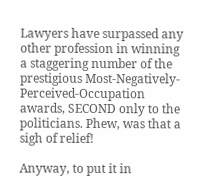Lawyers have surpassed any other profession in winning a staggering number of the prestigious Most-Negatively-Perceived-Occupation awards, SECOND only to the politicians. Phew, was that a sigh of relief!

Anyway, to put it in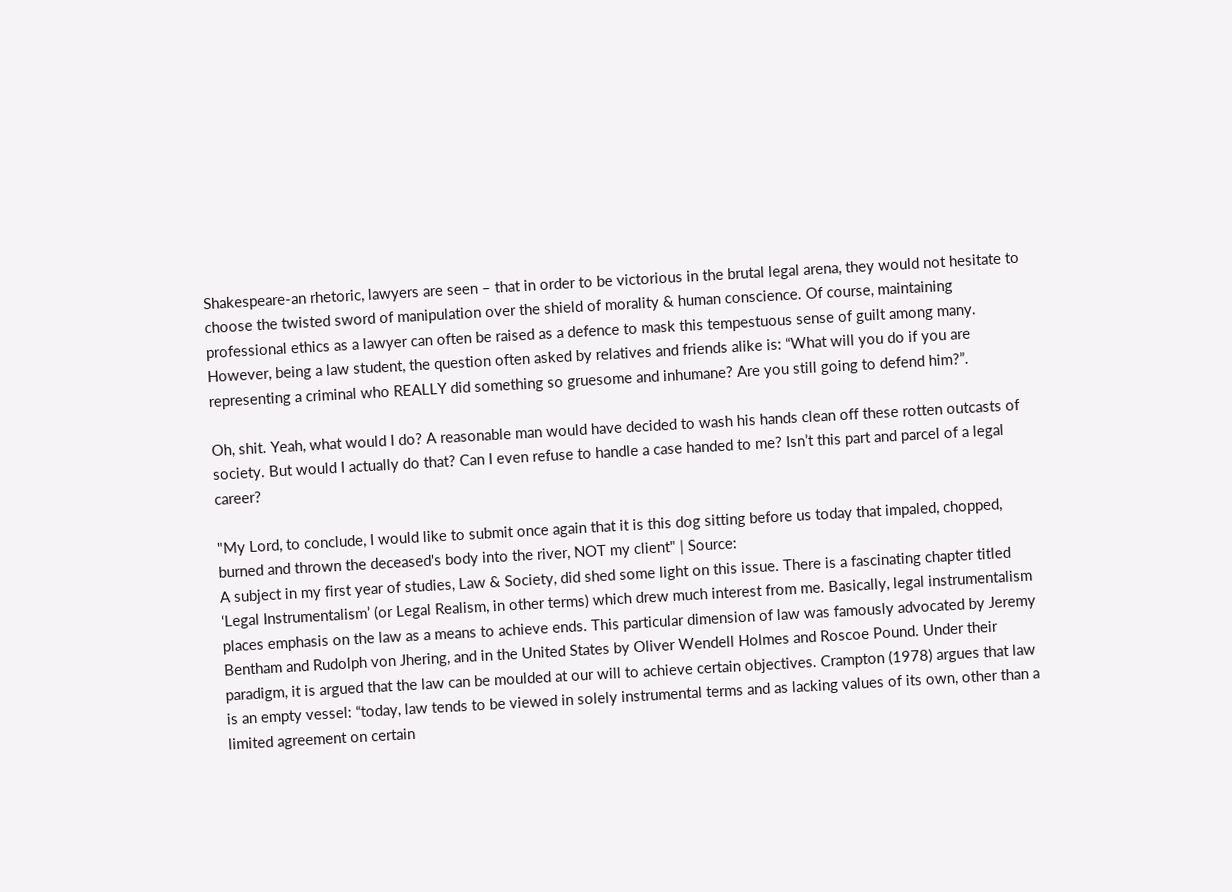Shakespeare-an rhetoric, lawyers are seen – that in order to be victorious in the brutal legal arena, they would not hesitate to choose the twisted sword of manipulation over the shield of morality & human conscience. Of course, maintaining professional ethics as a lawyer can often be raised as a defence to mask this tempestuous sense of guilt among many. However, being a law student, the question often asked by relatives and friends alike is: “What will you do if you are representing a criminal who REALLY did something so gruesome and inhumane? Are you still going to defend him?”.

Oh, shit. Yeah, what would I do? A reasonable man would have decided to wash his hands clean off these rotten outcasts of society. But would I actually do that? Can I even refuse to handle a case handed to me? Isn’t this part and parcel of a legal career?

"My Lord, to conclude, I would like to submit once again that it is this dog sitting before us today that impaled, chopped, burned and thrown the deceased's body into the river, NOT my client" | Source:
A subject in my first year of studies, Law & Society, did shed some light on this issue. There is a fascinating chapter titled ‘Legal Instrumentalism’ (or Legal Realism, in other terms) which drew much interest from me. Basically, legal instrumentalism places emphasis on the law as a means to achieve ends. This particular dimension of law was famously advocated by Jeremy Bentham and Rudolph von Jhering, and in the United States by Oliver Wendell Holmes and Roscoe Pound. Under their paradigm, it is argued that the law can be moulded at our will to achieve certain objectives. Crampton (1978) argues that law is an empty vessel: “today, law tends to be viewed in solely instrumental terms and as lacking values of its own, other than a limited agreement on certain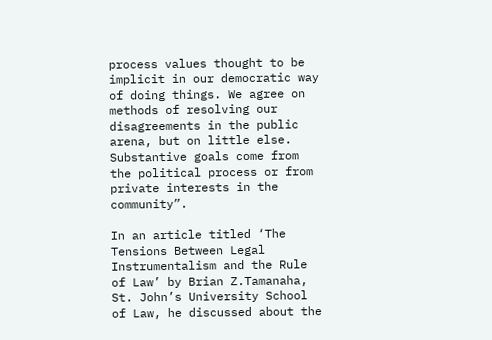process values thought to be implicit in our democratic way of doing things. We agree on methods of resolving our disagreements in the public arena, but on little else. Substantive goals come from the political process or from private interests in the community”.

In an article titled ‘The Tensions Between Legal Instrumentalism and the Rule of Law’ by Brian Z.Tamanaha, St. John’s University School of Law, he discussed about the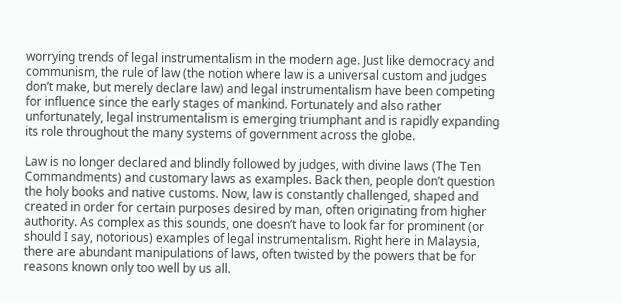worrying trends of legal instrumentalism in the modern age. Just like democracy and communism, the rule of law (the notion where law is a universal custom and judges don’t make, but merely declare law) and legal instrumentalism have been competing for influence since the early stages of mankind. Fortunately and also rather unfortunately, legal instrumentalism is emerging triumphant and is rapidly expanding its role throughout the many systems of government across the globe.

Law is no longer declared and blindly followed by judges, with divine laws (The Ten Commandments) and customary laws as examples. Back then, people don’t question the holy books and native customs. Now, law is constantly challenged, shaped and created in order for certain purposes desired by man, often originating from higher authority. As complex as this sounds, one doesn’t have to look far for prominent (or should I say, notorious) examples of legal instrumentalism. Right here in Malaysia, there are abundant manipulations of laws, often twisted by the powers that be for reasons known only too well by us all.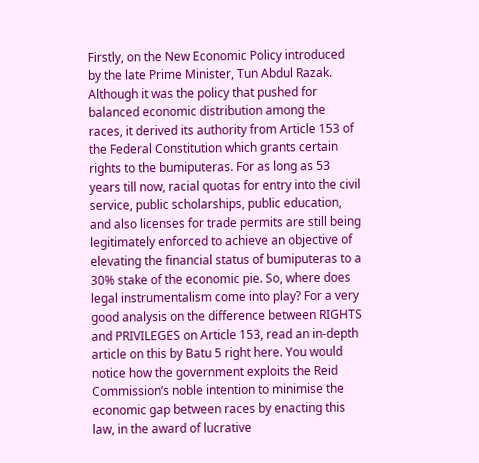Firstly, on the New Economic Policy introduced by the late Prime Minister, Tun Abdul Razak. Although it was the policy that pushed for balanced economic distribution among the races, it derived its authority from Article 153 of the Federal Constitution which grants certain rights to the bumiputeras. For as long as 53 years till now, racial quotas for entry into the civil service, public scholarships, public education, and also licenses for trade permits are still being legitimately enforced to achieve an objective of elevating the financial status of bumiputeras to a 30% stake of the economic pie. So, where does legal instrumentalism come into play? For a very good analysis on the difference between RIGHTS and PRIVILEGES on Article 153, read an in-depth article on this by Batu 5 right here. You would notice how the government exploits the Reid Commission’s noble intention to minimise the economic gap between races by enacting this law, in the award of lucrative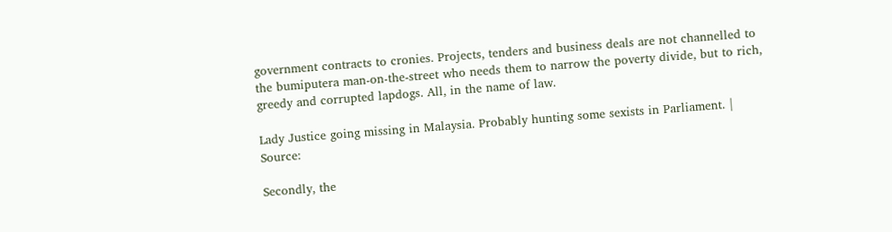government contracts to cronies. Projects, tenders and business deals are not channelled to the bumiputera man-on-the-street who needs them to narrow the poverty divide, but to rich, greedy and corrupted lapdogs. All, in the name of law.

Lady Justice going missing in Malaysia. Probably hunting some sexists in Parliament. | Source:

Secondly, the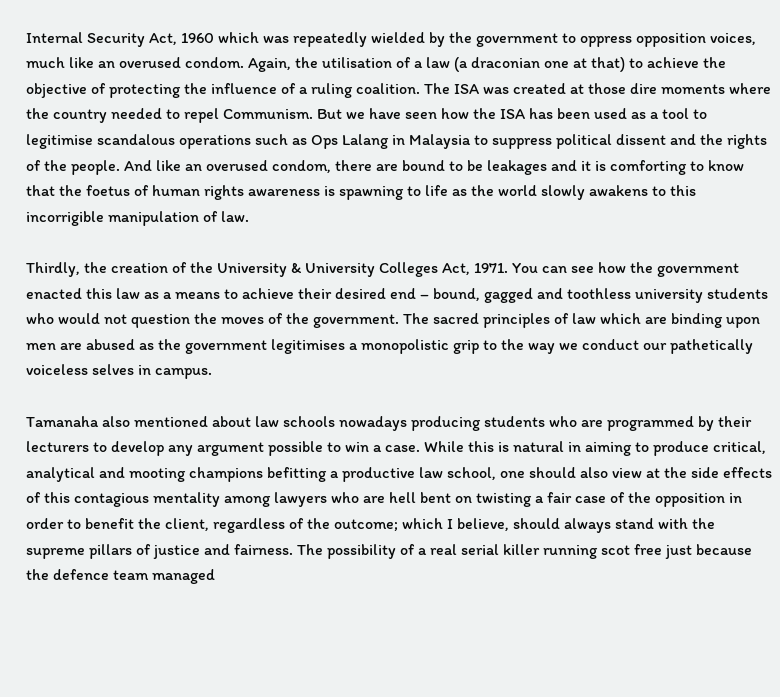Internal Security Act, 1960 which was repeatedly wielded by the government to oppress opposition voices, much like an overused condom. Again, the utilisation of a law (a draconian one at that) to achieve the objective of protecting the influence of a ruling coalition. The ISA was created at those dire moments where the country needed to repel Communism. But we have seen how the ISA has been used as a tool to legitimise scandalous operations such as Ops Lalang in Malaysia to suppress political dissent and the rights of the people. And like an overused condom, there are bound to be leakages and it is comforting to know that the foetus of human rights awareness is spawning to life as the world slowly awakens to this incorrigible manipulation of law.

Thirdly, the creation of the University & University Colleges Act, 1971. You can see how the government enacted this law as a means to achieve their desired end – bound, gagged and toothless university students who would not question the moves of the government. The sacred principles of law which are binding upon men are abused as the government legitimises a monopolistic grip to the way we conduct our pathetically voiceless selves in campus.

Tamanaha also mentioned about law schools nowadays producing students who are programmed by their lecturers to develop any argument possible to win a case. While this is natural in aiming to produce critical, analytical and mooting champions befitting a productive law school, one should also view at the side effects of this contagious mentality among lawyers who are hell bent on twisting a fair case of the opposition in order to benefit the client, regardless of the outcome; which I believe, should always stand with the supreme pillars of justice and fairness. The possibility of a real serial killer running scot free just because the defence team managed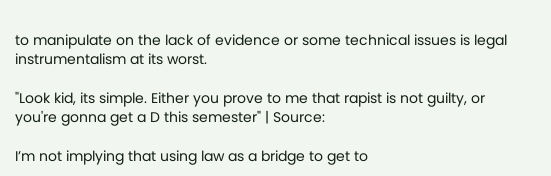to manipulate on the lack of evidence or some technical issues is legal instrumentalism at its worst.

"Look kid, its simple. Either you prove to me that rapist is not guilty, or you're gonna get a D this semester" | Source:

I’m not implying that using law as a bridge to get to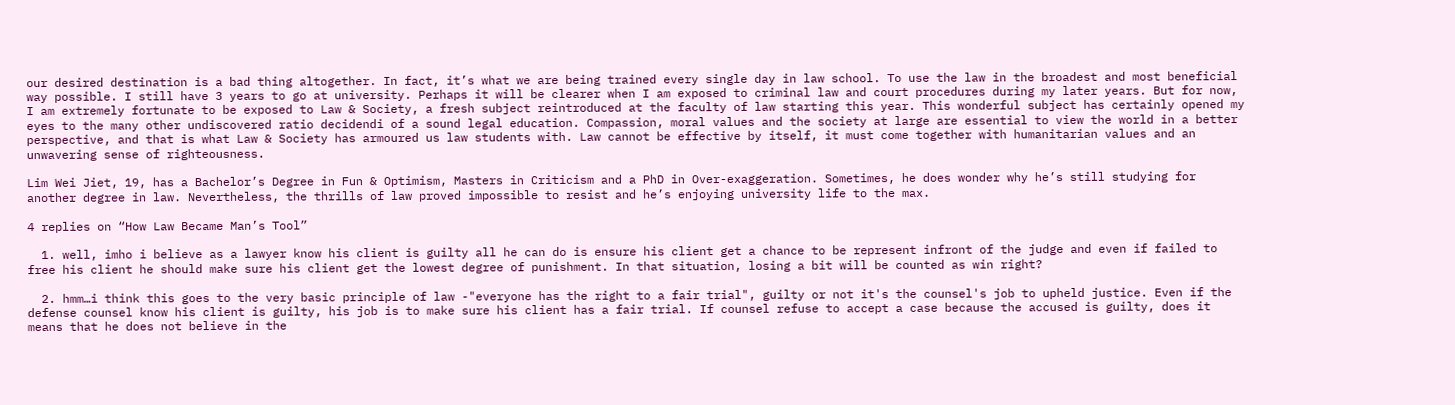our desired destination is a bad thing altogether. In fact, it’s what we are being trained every single day in law school. To use the law in the broadest and most beneficial way possible. I still have 3 years to go at university. Perhaps it will be clearer when I am exposed to criminal law and court procedures during my later years. But for now, I am extremely fortunate to be exposed to Law & Society, a fresh subject reintroduced at the faculty of law starting this year. This wonderful subject has certainly opened my eyes to the many other undiscovered ratio decidendi of a sound legal education. Compassion, moral values and the society at large are essential to view the world in a better perspective, and that is what Law & Society has armoured us law students with. Law cannot be effective by itself, it must come together with humanitarian values and an unwavering sense of righteousness.

Lim Wei Jiet, 19, has a Bachelor’s Degree in Fun & Optimism, Masters in Criticism and a PhD in Over-exaggeration. Sometimes, he does wonder why he’s still studying for another degree in law. Nevertheless, the thrills of law proved impossible to resist and he’s enjoying university life to the max.

4 replies on “How Law Became Man’s Tool”

  1. well, imho i believe as a lawyer know his client is guilty all he can do is ensure his client get a chance to be represent infront of the judge and even if failed to free his client he should make sure his client get the lowest degree of punishment. In that situation, losing a bit will be counted as win right?

  2. hmm…i think this goes to the very basic principle of law -"everyone has the right to a fair trial", guilty or not it's the counsel's job to upheld justice. Even if the defense counsel know his client is guilty, his job is to make sure his client has a fair trial. If counsel refuse to accept a case because the accused is guilty, does it means that he does not believe in the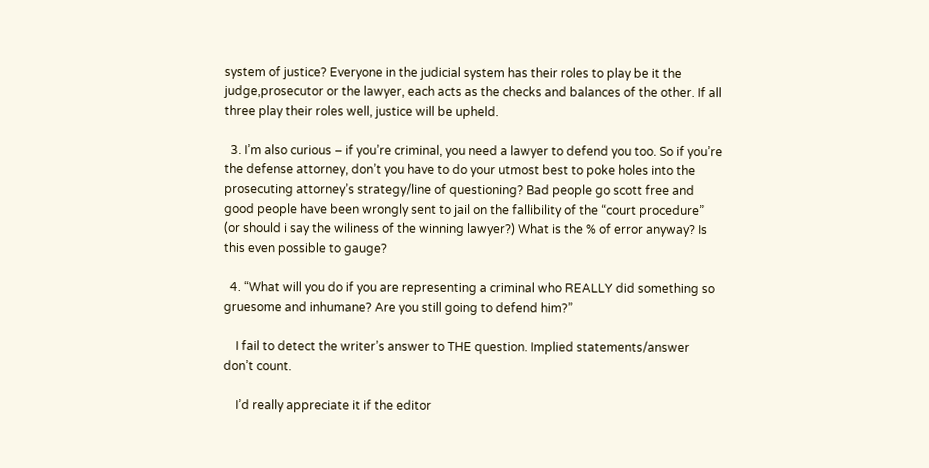system of justice? Everyone in the judicial system has their roles to play be it the judge,prosecutor or the lawyer, each acts as the checks and balances of the other. If all three play their roles well, justice will be upheld.

  3. I’m also curious – if you’re criminal, you need a lawyer to defend you too. So if you’re the defense attorney, don’t you have to do your utmost best to poke holes into the prosecuting attorney’s strategy/line of questioning? Bad people go scott free and good people have been wrongly sent to jail on the fallibility of the “court procedure” (or should i say the wiliness of the winning lawyer?) What is the % of error anyway? Is this even possible to gauge?

  4. “What will you do if you are representing a criminal who REALLY did something so gruesome and inhumane? Are you still going to defend him?”

    I fail to detect the writer’s answer to THE question. Implied statements/answer don’t count.

    I’d really appreciate it if the editor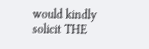would kindly solicit THE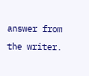answer from the writer.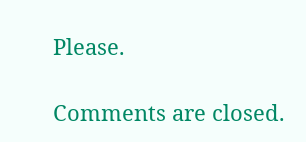Please.

Comments are closed.